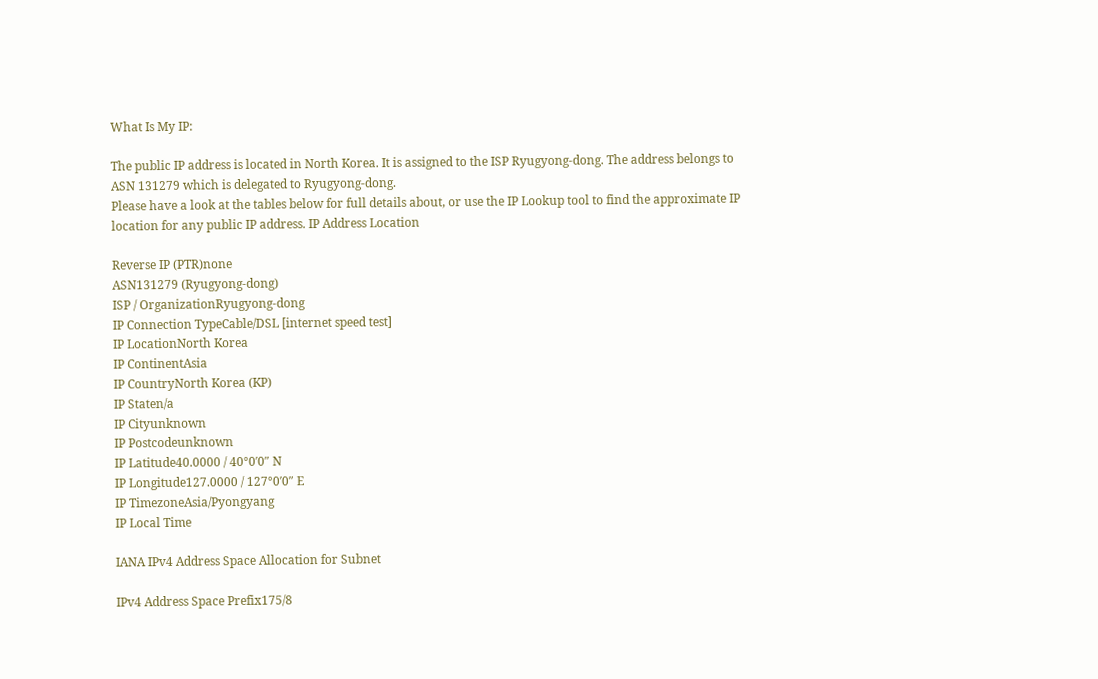What Is My IP:

The public IP address is located in North Korea. It is assigned to the ISP Ryugyong-dong. The address belongs to ASN 131279 which is delegated to Ryugyong-dong.
Please have a look at the tables below for full details about, or use the IP Lookup tool to find the approximate IP location for any public IP address. IP Address Location

Reverse IP (PTR)none
ASN131279 (Ryugyong-dong)
ISP / OrganizationRyugyong-dong
IP Connection TypeCable/DSL [internet speed test]
IP LocationNorth Korea
IP ContinentAsia
IP CountryNorth Korea (KP)
IP Staten/a
IP Cityunknown
IP Postcodeunknown
IP Latitude40.0000 / 40°0′0″ N
IP Longitude127.0000 / 127°0′0″ E
IP TimezoneAsia/Pyongyang
IP Local Time

IANA IPv4 Address Space Allocation for Subnet

IPv4 Address Space Prefix175/8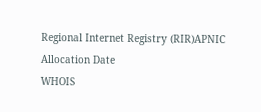Regional Internet Registry (RIR)APNIC
Allocation Date
WHOIS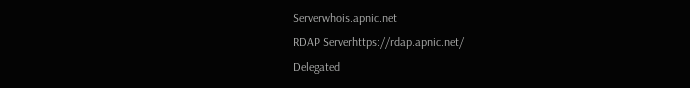Serverwhois.apnic.net
RDAP Serverhttps://rdap.apnic.net/
Delegated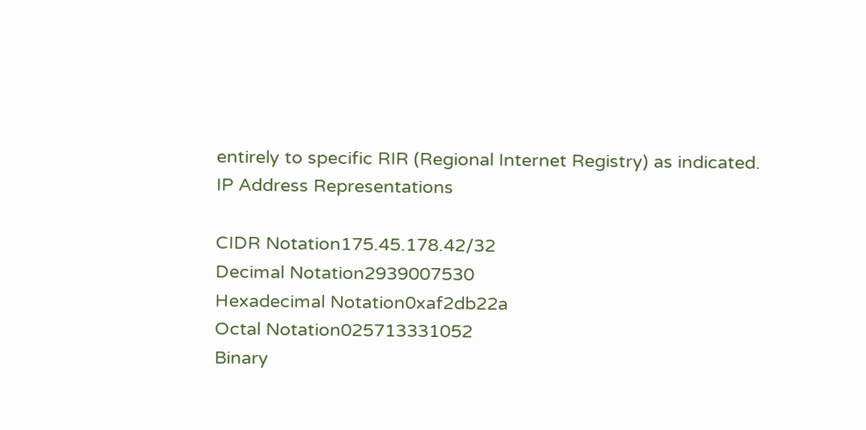entirely to specific RIR (Regional Internet Registry) as indicated. IP Address Representations

CIDR Notation175.45.178.42/32
Decimal Notation2939007530
Hexadecimal Notation0xaf2db22a
Octal Notation025713331052
Binary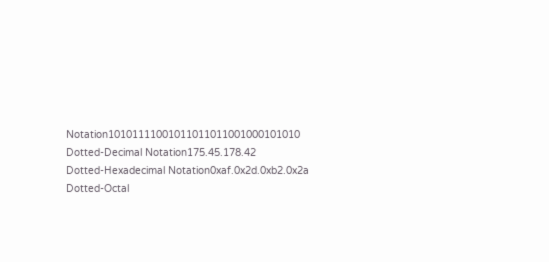Notation10101111001011011011001000101010
Dotted-Decimal Notation175.45.178.42
Dotted-Hexadecimal Notation0xaf.0x2d.0xb2.0x2a
Dotted-Octal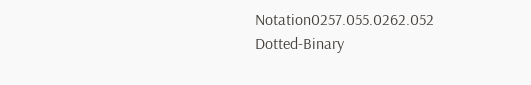Notation0257.055.0262.052
Dotted-Binary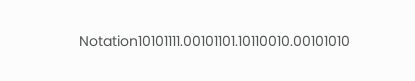Notation10101111.00101101.10110010.00101010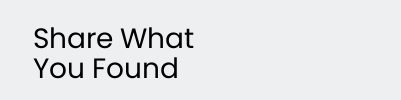Share What You Found